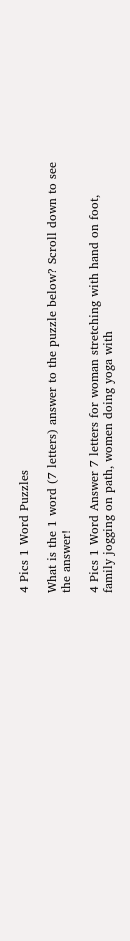4 Pics 1 Word Puzzles

What is the 1 word (7 letters) answer to the puzzle below? Scroll down to see the answer!

4 Pics 1 Word Answer 7 letters for woman stretching with hand on foot, family jogging on path, women doing yoga with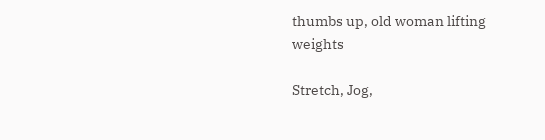thumbs up, old woman lifting weights

Stretch, Jog,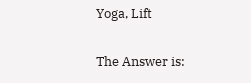Yoga, Lift

The Answer is: